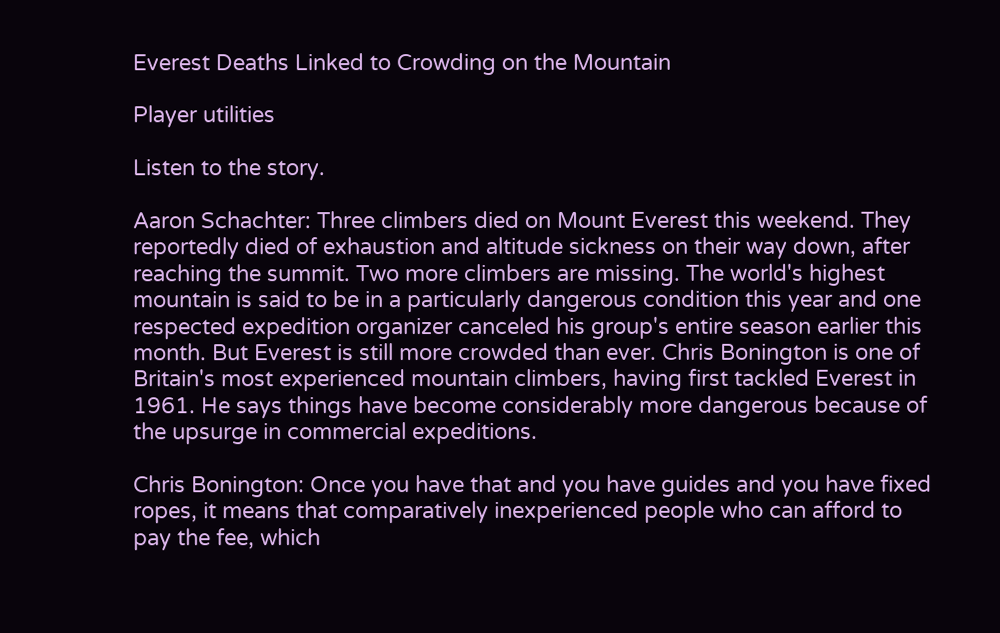Everest Deaths Linked to Crowding on the Mountain

Player utilities

Listen to the story.

Aaron Schachter: Three climbers died on Mount Everest this weekend. They reportedly died of exhaustion and altitude sickness on their way down, after reaching the summit. Two more climbers are missing. The world's highest mountain is said to be in a particularly dangerous condition this year and one respected expedition organizer canceled his group's entire season earlier this month. But Everest is still more crowded than ever. Chris Bonington is one of Britain's most experienced mountain climbers, having first tackled Everest in 1961. He says things have become considerably more dangerous because of the upsurge in commercial expeditions.

Chris Bonington: Once you have that and you have guides and you have fixed ropes, it means that comparatively inexperienced people who can afford to pay the fee, which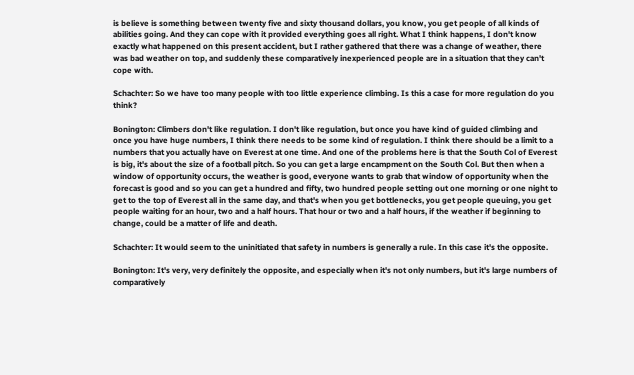is believe is something between twenty five and sixty thousand dollars, you know, you get people of all kinds of abilities going. And they can cope with it provided everything goes all right. What I think happens, I don't know exactly what happened on this present accident, but I rather gathered that there was a change of weather, there was bad weather on top, and suddenly these comparatively inexperienced people are in a situation that they can't cope with.

Schachter: So we have too many people with too little experience climbing. Is this a case for more regulation do you think?

Bonington: Climbers don't like regulation. I don't like regulation, but once you have kind of guided climbing and once you have huge numbers, I think there needs to be some kind of regulation. I think there should be a limit to a numbers that you actually have on Everest at one time. And one of the problems here is that the South Col of Everest is big, it's about the size of a football pitch. So you can get a large encampment on the South Col. But then when a window of opportunity occurs, the weather is good, everyone wants to grab that window of opportunity when the forecast is good and so you can get a hundred and fifty, two hundred people setting out one morning or one night to get to the top of Everest all in the same day, and that's when you get bottlenecks, you get people queuing, you get people waiting for an hour, two and a half hours. That hour or two and a half hours, if the weather if beginning to change, could be a matter of life and death.

Schachter: It would seem to the uninitiated that safety in numbers is generally a rule. In this case it's the opposite.

Bonington: It's very, very definitely the opposite, and especially when it's not only numbers, but it's large numbers of comparatively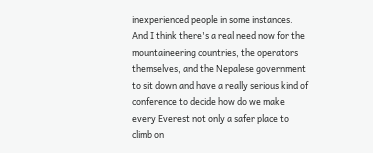inexperienced people in some instances. And I think there's a real need now for the mountaineering countries, the operators themselves, and the Nepalese government to sit down and have a really serious kind of conference to decide how do we make every Everest not only a safer place to climb on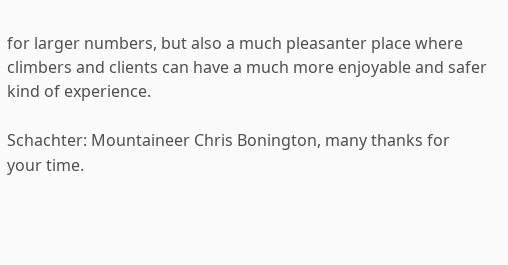for larger numbers, but also a much pleasanter place where climbers and clients can have a much more enjoyable and safer kind of experience.

Schachter: Mountaineer Chris Bonington, many thanks for your time.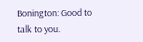Bonington: Good to talk to you.